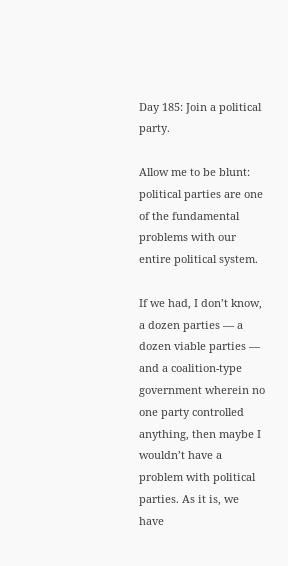Day 185: Join a political party.

Allow me to be blunt: political parties are one of the fundamental problems with our entire political system.

If we had, I don’t know, a dozen parties — a dozen viable parties — and a coalition-type government wherein no one party controlled anything, then maybe I wouldn’t have a problem with political parties. As it is, we have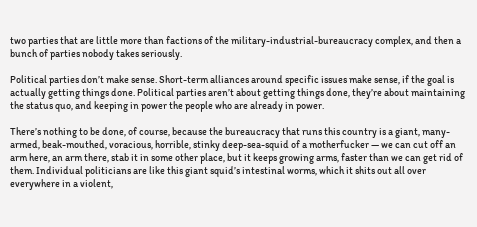two parties that are little more than factions of the military-industrial-bureaucracy complex, and then a bunch of parties nobody takes seriously.

Political parties don’t make sense. Short-term alliances around specific issues make sense, if the goal is actually getting things done. Political parties aren’t about getting things done, they’re about maintaining the status quo, and keeping in power the people who are already in power.

There’s nothing to be done, of course, because the bureaucracy that runs this country is a giant, many-armed, beak-mouthed, voracious, horrible, stinky deep-sea-squid of a motherfucker — we can cut off an arm here, an arm there, stab it in some other place, but it keeps growing arms, faster than we can get rid of them. Individual politicians are like this giant squid’s intestinal worms, which it shits out all over everywhere in a violent,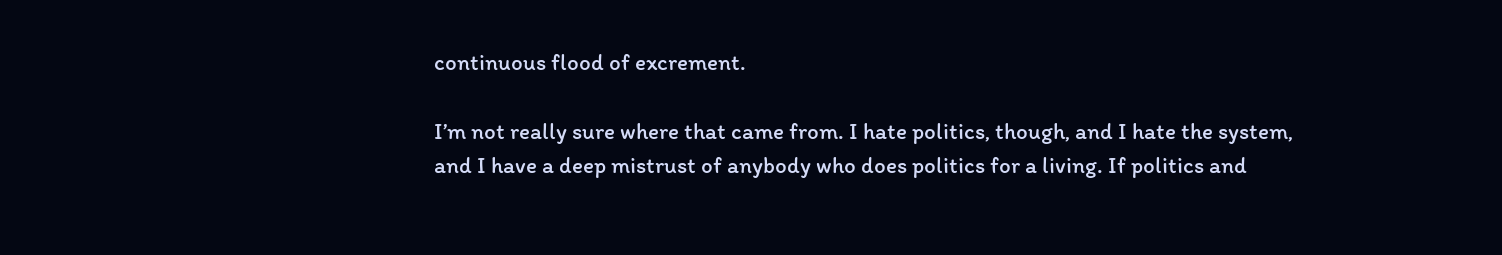continuous flood of excrement.

I’m not really sure where that came from. I hate politics, though, and I hate the system, and I have a deep mistrust of anybody who does politics for a living. If politics and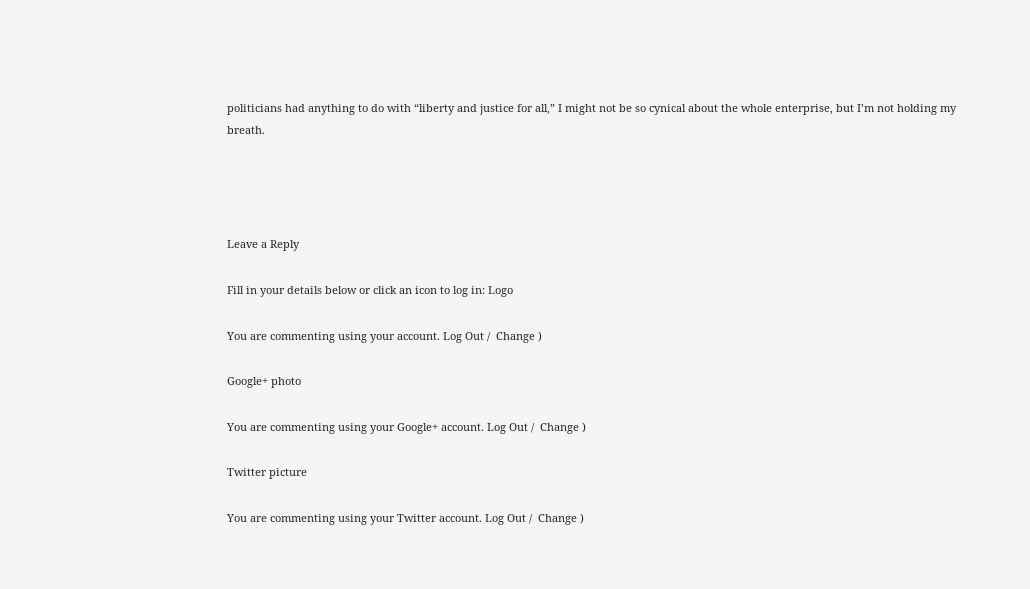politicians had anything to do with “liberty and justice for all,” I might not be so cynical about the whole enterprise, but I’m not holding my breath.




Leave a Reply

Fill in your details below or click an icon to log in: Logo

You are commenting using your account. Log Out /  Change )

Google+ photo

You are commenting using your Google+ account. Log Out /  Change )

Twitter picture

You are commenting using your Twitter account. Log Out /  Change )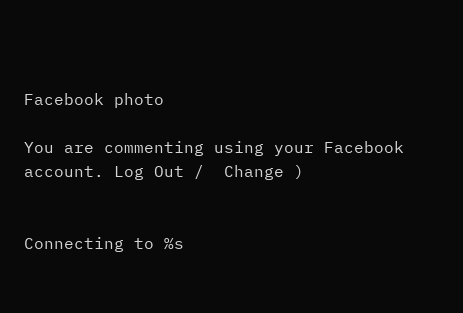Facebook photo

You are commenting using your Facebook account. Log Out /  Change )


Connecting to %s